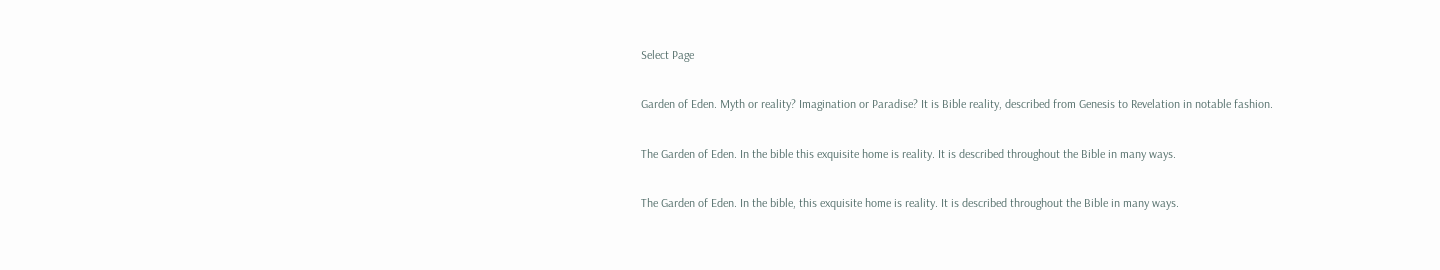Select Page

Garden of Eden. Myth or reality? Imagination or Paradise? It is Bible reality, described from Genesis to Revelation in notable fashion.

The Garden of Eden. In the bible this exquisite home is reality. It is described throughout the Bible in many ways.

The Garden of Eden. In the bible, this exquisite home is reality. It is described throughout the Bible in many ways.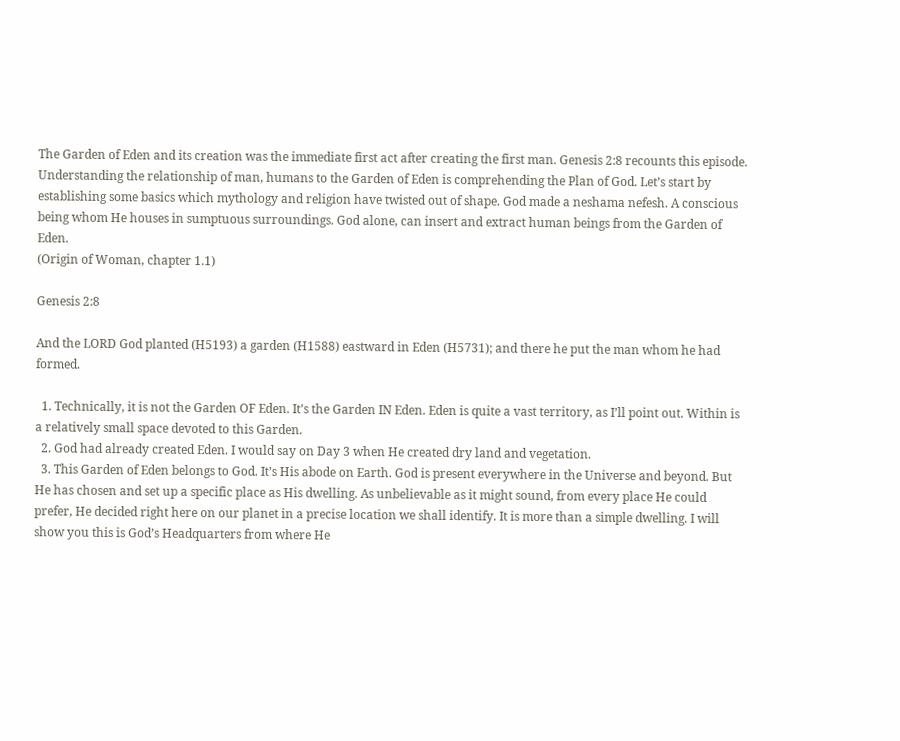The Garden of Eden and its creation was the immediate first act after creating the first man. Genesis 2:8 recounts this episode. Understanding the relationship of man, humans to the Garden of Eden is comprehending the Plan of God. Let’s start by establishing some basics which mythology and religion have twisted out of shape. God made a neshama nefesh. A conscious being whom He houses in sumptuous surroundings. God alone, can insert and extract human beings from the Garden of Eden.
(Origin of Woman, chapter 1.1)

Genesis 2:8

And the LORD God planted (H5193) a garden (H1588) eastward in Eden (H5731); and there he put the man whom he had formed.

  1. Technically, it is not the Garden OF Eden. It’s the Garden IN Eden. Eden is quite a vast territory, as I’ll point out. Within is a relatively small space devoted to this Garden.
  2. God had already created Eden. I would say on Day 3 when He created dry land and vegetation.
  3. This Garden of Eden belongs to God. It’s His abode on Earth. God is present everywhere in the Universe and beyond. But He has chosen and set up a specific place as His dwelling. As unbelievable as it might sound, from every place He could prefer, He decided right here on our planet in a precise location we shall identify. It is more than a simple dwelling. I will show you this is God’s Headquarters from where He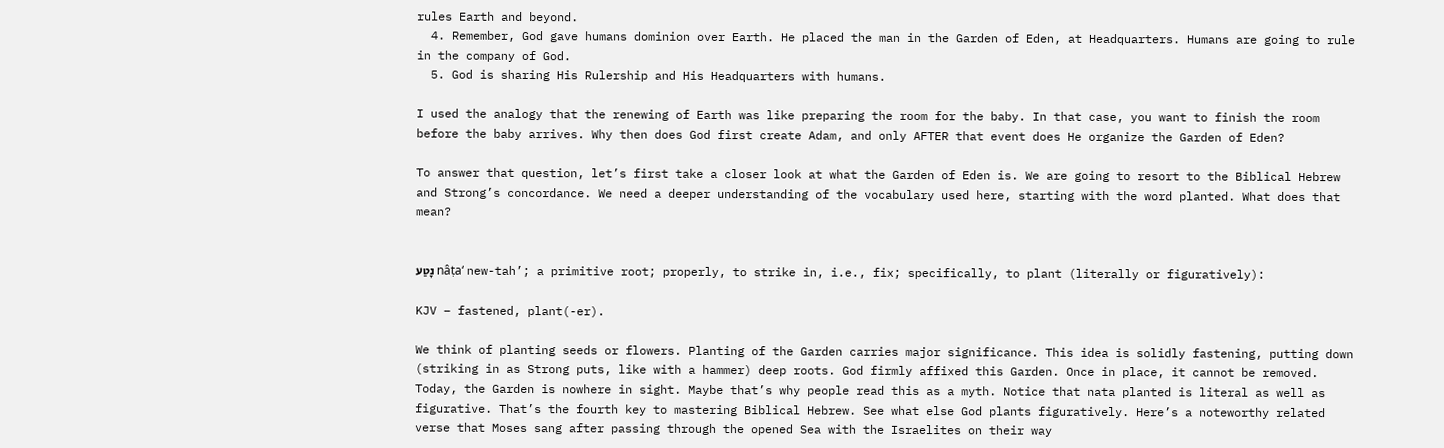rules Earth and beyond.
  4. Remember, God gave humans dominion over Earth. He placed the man in the Garden of Eden, at Headquarters. Humans are going to rule in the company of God.
  5. God is sharing His Rulership and His Headquarters with humans.

I used the analogy that the renewing of Earth was like preparing the room for the baby. In that case, you want to finish the room before the baby arrives. Why then does God first create Adam, and only AFTER that event does He organize the Garden of Eden?

To answer that question, let’s first take a closer look at what the Garden of Eden is. We are going to resort to the Biblical Hebrew and Strong’s concordance. We need a deeper understanding of the vocabulary used here, starting with the word planted. What does that mean?


נָטַע nâṭaʻ new-tah’; a primitive root; properly, to strike in, i.e., fix; specifically, to plant (literally or figuratively):

KJV – fastened, plant(-er).

We think of planting seeds or flowers. Planting of the Garden carries major significance. This idea is solidly fastening, putting down (striking in as Strong puts, like with a hammer) deep roots. God firmly affixed this Garden. Once in place, it cannot be removed. Today, the Garden is nowhere in sight. Maybe that’s why people read this as a myth. Notice that nata planted is literal as well as figurative. That’s the fourth key to mastering Biblical Hebrew. See what else God plants figuratively. Here’s a noteworthy related verse that Moses sang after passing through the opened Sea with the Israelites on their way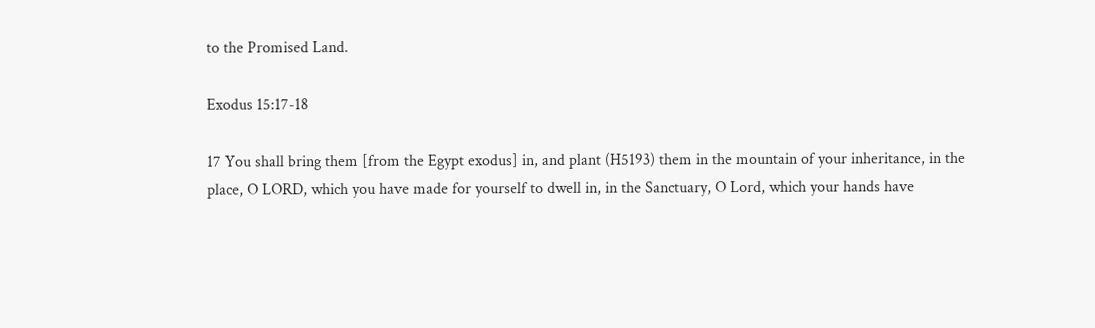to the Promised Land.

Exodus 15:17-18

17 You shall bring them [from the Egypt exodus] in, and plant (H5193) them in the mountain of your inheritance, in the place, O LORD, which you have made for yourself to dwell in, in the Sanctuary, O Lord, which your hands have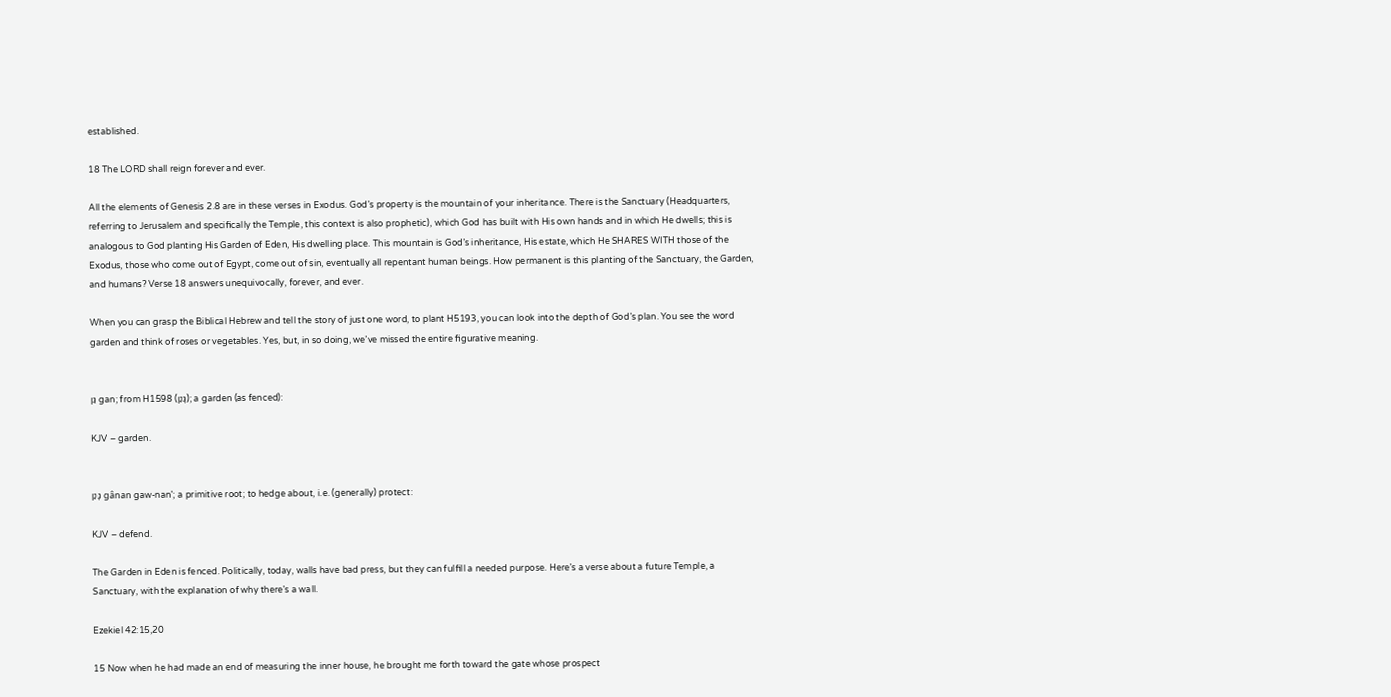established.

18 The LORD shall reign forever and ever.

All the elements of Genesis 2.8 are in these verses in Exodus. God’s property is the mountain of your inheritance. There is the Sanctuary (Headquarters, referring to Jerusalem and specifically the Temple, this context is also prophetic), which God has built with His own hands and in which He dwells; this is analogous to God planting His Garden of Eden, His dwelling place. This mountain is God’s inheritance, His estate, which He SHARES WITH those of the Exodus, those who come out of Egypt, come out of sin, eventually all repentant human beings. How permanent is this planting of the Sanctuary, the Garden, and humans? Verse 18 answers unequivocally, forever, and ever.

When you can grasp the Biblical Hebrew and tell the story of just one word, to plant H5193, you can look into the depth of God’s plan. You see the word garden and think of roses or vegetables. Yes, but, in so doing, we’ve missed the entire figurative meaning.


גַּן gan; from H1598 (גָּנַן); a garden (as fenced):

KJV – garden.


גָּנַן gânan gaw-nan’; a primitive root; to hedge about, i.e. (generally) protect:

KJV – defend.

The Garden in Eden is fenced. Politically, today, walls have bad press, but they can fulfill a needed purpose. Here’s a verse about a future Temple, a Sanctuary, with the explanation of why there’s a wall.

Ezekiel 42:15,20

15 Now when he had made an end of measuring the inner house, he brought me forth toward the gate whose prospect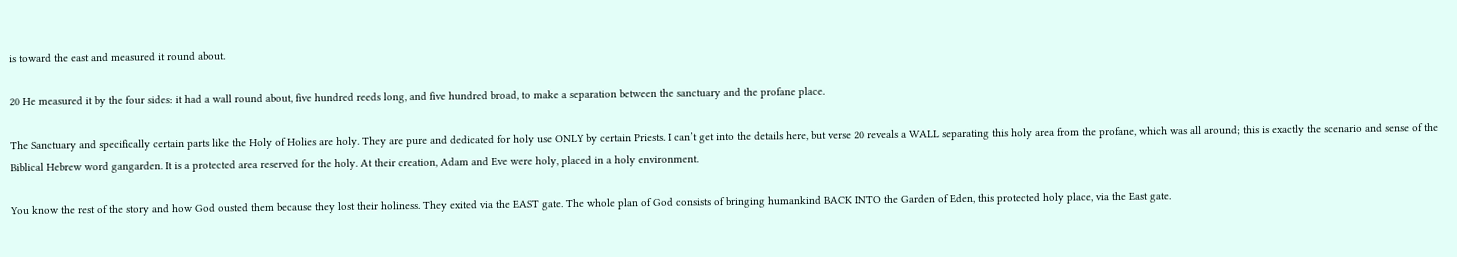is toward the east and measured it round about.

20 He measured it by the four sides: it had a wall round about, five hundred reeds long, and five hundred broad, to make a separation between the sanctuary and the profane place.

The Sanctuary and specifically certain parts like the Holy of Holies are holy. They are pure and dedicated for holy use ONLY by certain Priests. I can’t get into the details here, but verse 20 reveals a WALL separating this holy area from the profane, which was all around; this is exactly the scenario and sense of the Biblical Hebrew word gangarden. It is a protected area reserved for the holy. At their creation, Adam and Eve were holy, placed in a holy environment.

You know the rest of the story and how God ousted them because they lost their holiness. They exited via the EAST gate. The whole plan of God consists of bringing humankind BACK INTO the Garden of Eden, this protected holy place, via the East gate.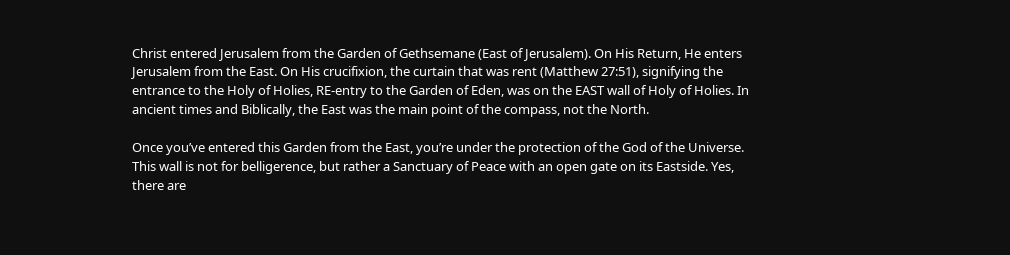Christ entered Jerusalem from the Garden of Gethsemane (East of Jerusalem). On His Return, He enters Jerusalem from the East. On His crucifixion, the curtain that was rent (Matthew 27:51), signifying the entrance to the Holy of Holies, RE-entry to the Garden of Eden, was on the EAST wall of Holy of Holies. In ancient times and Biblically, the East was the main point of the compass, not the North.

Once you’ve entered this Garden from the East, you’re under the protection of the God of the Universe. This wall is not for belligerence, but rather a Sanctuary of Peace with an open gate on its Eastside. Yes, there are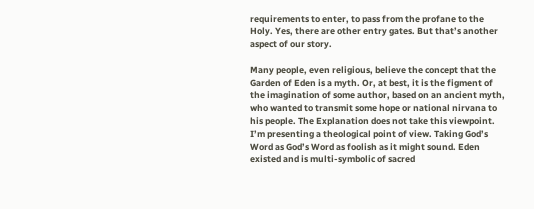requirements to enter, to pass from the profane to the Holy. Yes, there are other entry gates. But that’s another aspect of our story.

Many people, even religious, believe the concept that the Garden of Eden is a myth. Or, at best, it is the figment of the imagination of some author, based on an ancient myth, who wanted to transmit some hope or national nirvana to his people. The Explanation does not take this viewpoint. I’m presenting a theological point of view. Taking God’s Word as God’s Word as foolish as it might sound. Eden existed and is multi-symbolic of sacred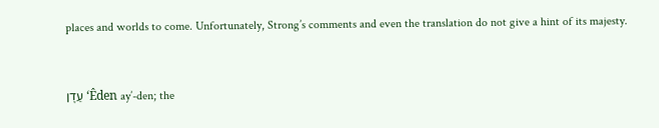places and worlds to come. Unfortunately, Strong’s comments and even the translation do not give a hint of its majesty.


עֵדֶן ʻÊden ay’-den; the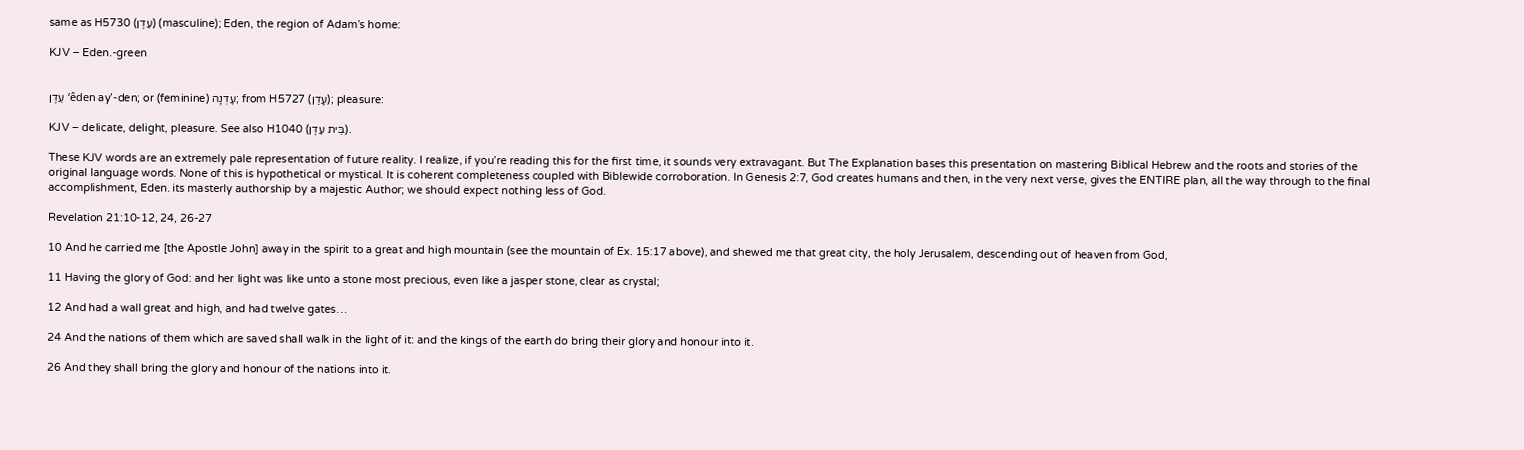same as H5730 (עֵדֶן) (masculine); Eden, the region of Adam’s home:

KJV – Eden.-green


עֵדֶן ʻêden ay’-den; or (feminine) עֶדְנָה; from H5727 (עָדַן); pleasure:

KJV – delicate, delight, pleasure. See also H1040 (בֵּית עֵדֶן).

These KJV words are an extremely pale representation of future reality. I realize, if you’re reading this for the first time, it sounds very extravagant. But The Explanation bases this presentation on mastering Biblical Hebrew and the roots and stories of the original language words. None of this is hypothetical or mystical. It is coherent completeness coupled with Biblewide corroboration. In Genesis 2:7, God creates humans and then, in the very next verse, gives the ENTIRE plan, all the way through to the final accomplishment, Eden. its masterly authorship by a majestic Author; we should expect nothing less of God.

Revelation 21:10-12, 24, 26-27

10 And he carried me [the Apostle John] away in the spirit to a great and high mountain (see the mountain of Ex. 15:17 above), and shewed me that great city, the holy Jerusalem, descending out of heaven from God,

11 Having the glory of God: and her light was like unto a stone most precious, even like a jasper stone, clear as crystal;

12 And had a wall great and high, and had twelve gates…

24 And the nations of them which are saved shall walk in the light of it: and the kings of the earth do bring their glory and honour into it.

26 And they shall bring the glory and honour of the nations into it.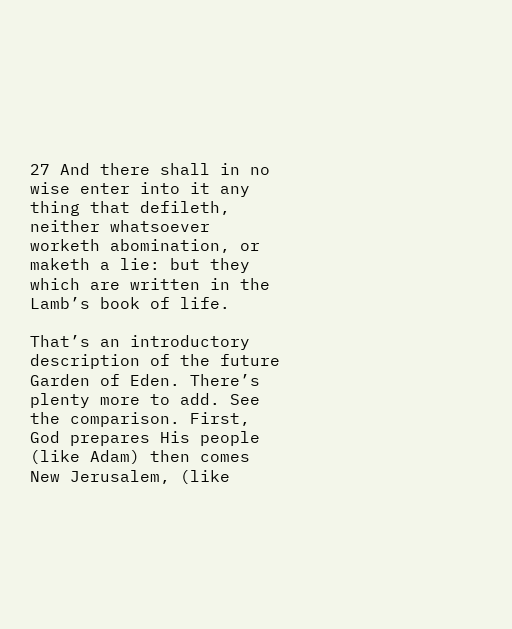27 And there shall in no wise enter into it any thing that defileth, neither whatsoever worketh abomination, or maketh a lie: but they which are written in the Lamb’s book of life.

That’s an introductory description of the future Garden of Eden. There’s plenty more to add. See the comparison. First, God prepares His people (like Adam) then comes New Jerusalem, (like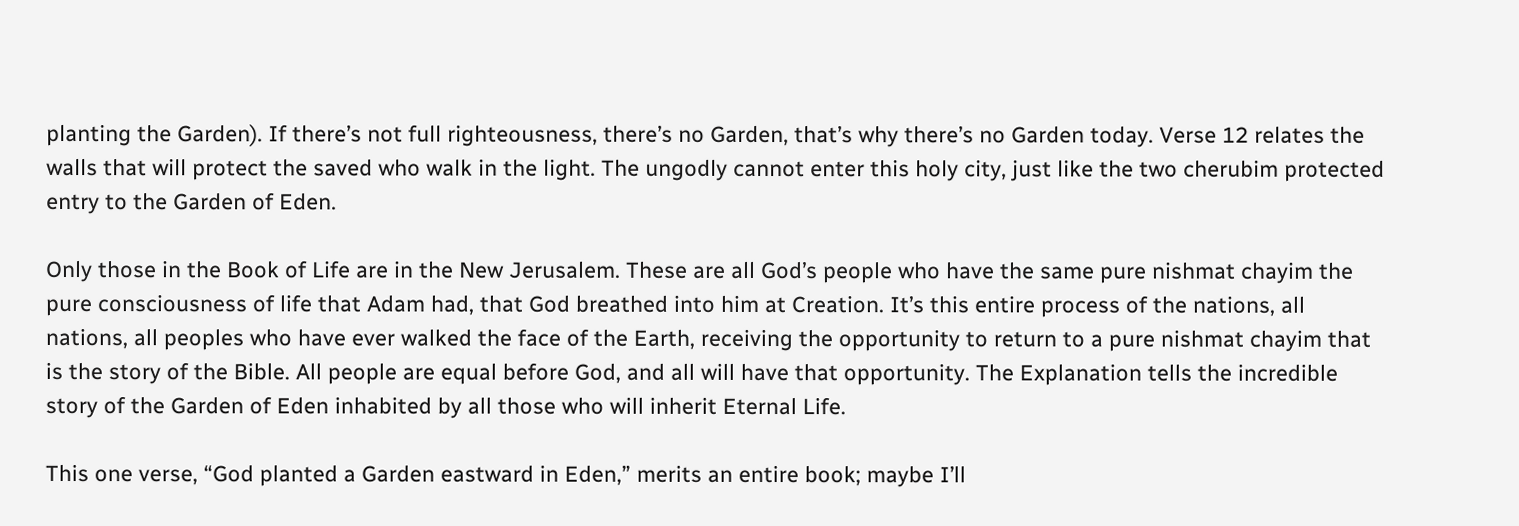planting the Garden). If there’s not full righteousness, there’s no Garden, that’s why there’s no Garden today. Verse 12 relates the walls that will protect the saved who walk in the light. The ungodly cannot enter this holy city, just like the two cherubim protected entry to the Garden of Eden.

Only those in the Book of Life are in the New Jerusalem. These are all God’s people who have the same pure nishmat chayim the pure consciousness of life that Adam had, that God breathed into him at Creation. It’s this entire process of the nations, all nations, all peoples who have ever walked the face of the Earth, receiving the opportunity to return to a pure nishmat chayim that is the story of the Bible. All people are equal before God, and all will have that opportunity. The Explanation tells the incredible story of the Garden of Eden inhabited by all those who will inherit Eternal Life.

This one verse, “God planted a Garden eastward in Eden,” merits an entire book; maybe I’ll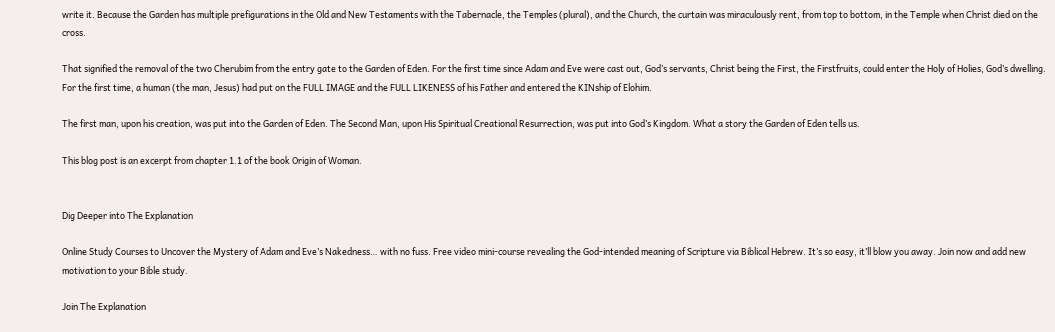write it. Because the Garden has multiple prefigurations in the Old and New Testaments with the Tabernacle, the Temples (plural), and the Church, the curtain was miraculously rent, from top to bottom, in the Temple when Christ died on the cross.

That signified the removal of the two Cherubim from the entry gate to the Garden of Eden. For the first time since Adam and Eve were cast out, God’s servants, Christ being the First, the Firstfruits, could enter the Holy of Holies, God’s dwelling. For the first time, a human (the man, Jesus) had put on the FULL IMAGE and the FULL LIKENESS of his Father and entered the KINship of Elohim.

The first man, upon his creation, was put into the Garden of Eden. The Second Man, upon His Spiritual Creational Resurrection, was put into God’s Kingdom. What a story the Garden of Eden tells us.

This blog post is an excerpt from chapter 1.1 of the book Origin of Woman.


Dig Deeper into The Explanation

Online Study Courses to Uncover the Mystery of Adam and Eve’s Nakedness… with no fuss. Free video mini-course revealing the God-intended meaning of Scripture via Biblical Hebrew. It’s so easy, it’ll blow you away. Join now and add new motivation to your Bible study.

Join The Explanation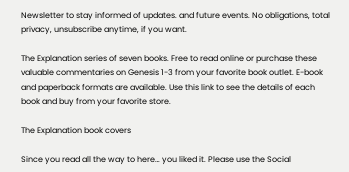Newsletter to stay informed of updates. and future events. No obligations, total privacy, unsubscribe anytime, if you want.

The Explanation series of seven books. Free to read online or purchase these valuable commentaries on Genesis 1-3 from your favorite book outlet. E-book and paperback formats are available. Use this link to see the details of each book and buy from your favorite store.

The Explanation book covers

Since you read all the way to here… you liked it. Please use the Social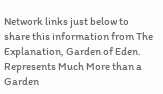Network links just below to share this information from The Explanation, Garden of Eden. Represents Much More than a Garden